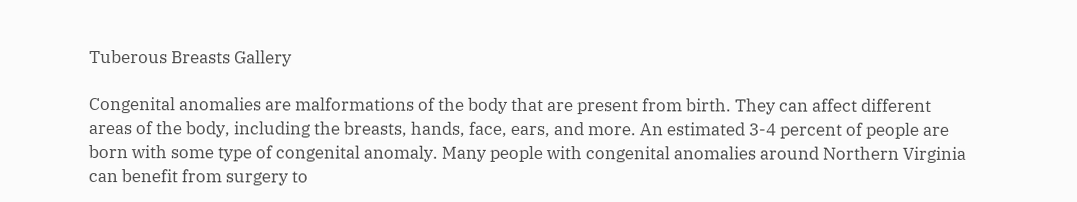Tuberous Breasts Gallery

Congenital anomalies are malformations of the body that are present from birth. They can affect different areas of the body, including the breasts, hands, face, ears, and more. An estimated 3-4 percent of people are born with some type of congenital anomaly. Many people with congenital anomalies around Northern Virginia can benefit from surgery to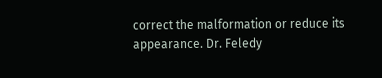correct the malformation or reduce its appearance. Dr. Feledy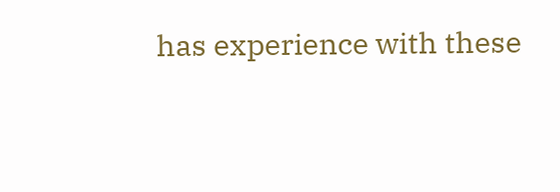has experience with these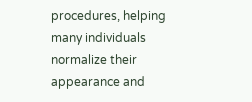procedures, helping many individuals normalize their appearance and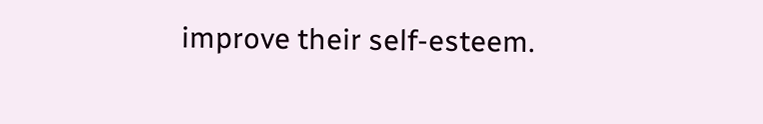improve their self-esteem.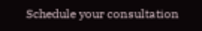Schedule your consultation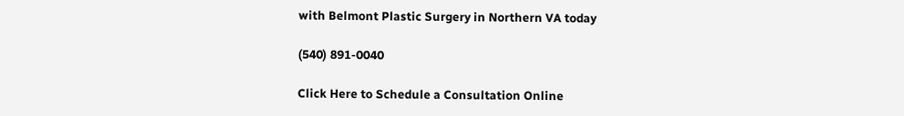with Belmont Plastic Surgery in Northern VA today

(540) 891-0040

Click Here to Schedule a Consultation Online